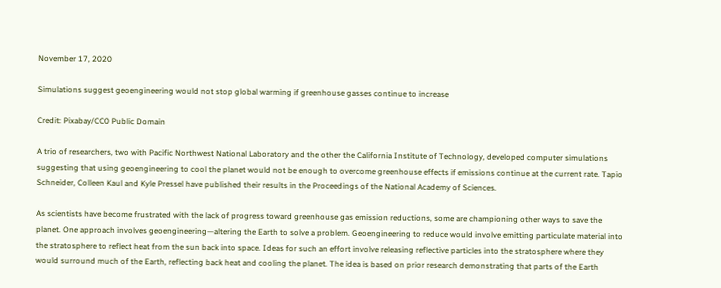November 17, 2020

Simulations suggest geoengineering would not stop global warming if greenhouse gasses continue to increase

Credit: Pixabay/CC0 Public Domain

A trio of researchers, two with Pacific Northwest National Laboratory and the other the California Institute of Technology, developed computer simulations suggesting that using geoengineering to cool the planet would not be enough to overcome greenhouse effects if emissions continue at the current rate. Tapio Schneider, Colleen Kaul and Kyle Pressel have published their results in the Proceedings of the National Academy of Sciences.

As scientists have become frustrated with the lack of progress toward greenhouse gas emission reductions, some are championing other ways to save the planet. One approach involves geoengineering—altering the Earth to solve a problem. Geoengineering to reduce would involve emitting particulate material into the stratosphere to reflect heat from the sun back into space. Ideas for such an effort involve releasing reflective particles into the stratosphere where they would surround much of the Earth, reflecting back heat and cooling the planet. The idea is based on prior research demonstrating that parts of the Earth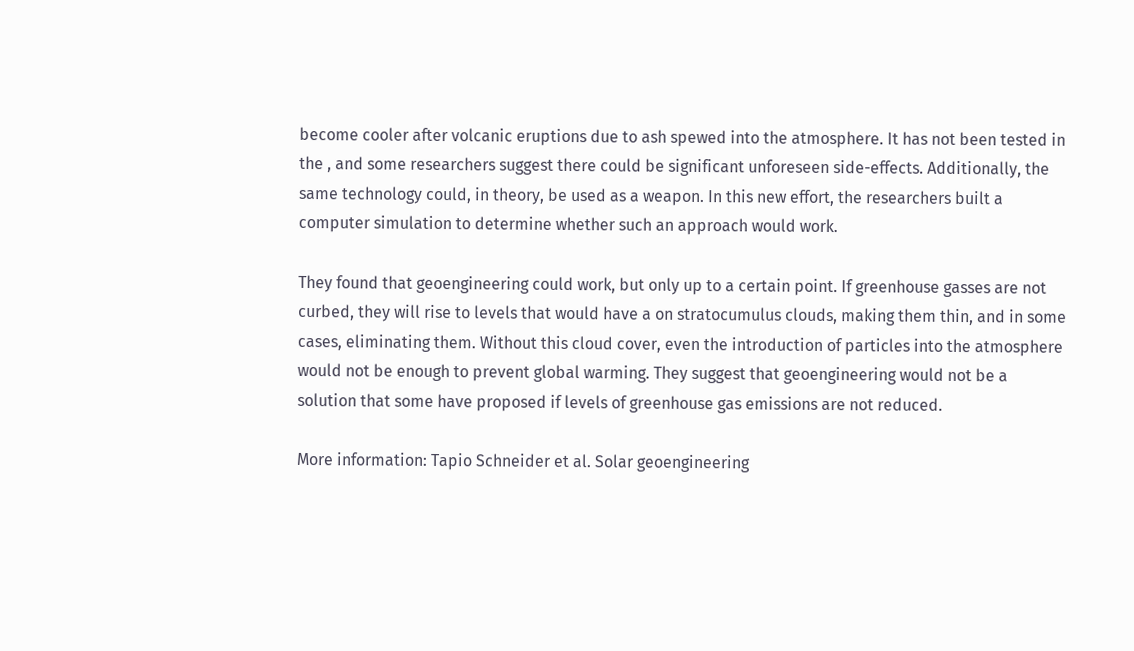become cooler after volcanic eruptions due to ash spewed into the atmosphere. It has not been tested in the , and some researchers suggest there could be significant unforeseen side-effects. Additionally, the same technology could, in theory, be used as a weapon. In this new effort, the researchers built a computer simulation to determine whether such an approach would work.

They found that geoengineering could work, but only up to a certain point. If greenhouse gasses are not curbed, they will rise to levels that would have a on stratocumulus clouds, making them thin, and in some cases, eliminating them. Without this cloud cover, even the introduction of particles into the atmosphere would not be enough to prevent global warming. They suggest that geoengineering would not be a solution that some have proposed if levels of greenhouse gas emissions are not reduced.

More information: Tapio Schneider et al. Solar geoengineering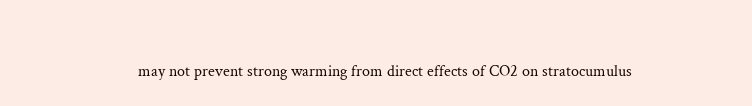may not prevent strong warming from direct effects of CO2 on stratocumulus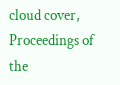cloud cover, Proceedings of the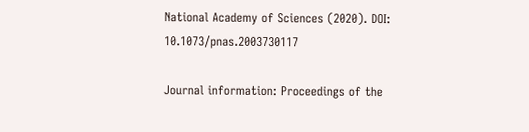National Academy of Sciences (2020). DOI: 10.1073/pnas.2003730117

Journal information: Proceedings of the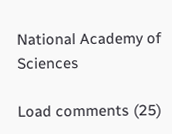National Academy of Sciences

Load comments (25)